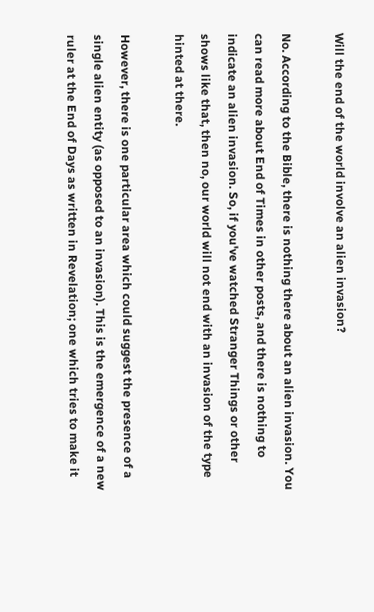Will the end of the world involve an alien invasion?

No. According to the Bible, there is nothing there about an alien invasion. You can read more about End of Times in other posts, and there is nothing to indicate an alien invasion. So, if you've watched Stranger Things or other shows like that, then no, our world will not end with an invasion of the type hinted at there.

However, there is one particular area which could suggest the presence of a single alien entity (as opposed to an invasion). This is the emergence of a new ruler at the End of Days as written in Revelation; one which tries to make it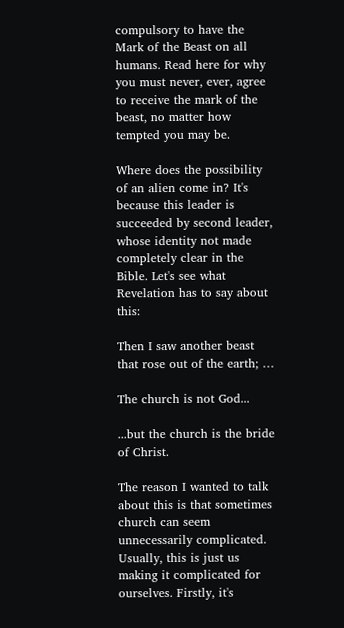compulsory to have the Mark of the Beast on all humans. Read here for why you must never, ever, agree to receive the mark of the beast, no matter how tempted you may be.

Where does the possibility of an alien come in? It's because this leader is succeeded by second leader, whose identity not made completely clear in the Bible. Let's see what Revelation has to say about this:

Then I saw another beast that rose out of the earth; …

The church is not God...

...but the church is the bride of Christ.

The reason I wanted to talk about this is that sometimes church can seem unnecessarily complicated. Usually, this is just us making it complicated for ourselves. Firstly, it's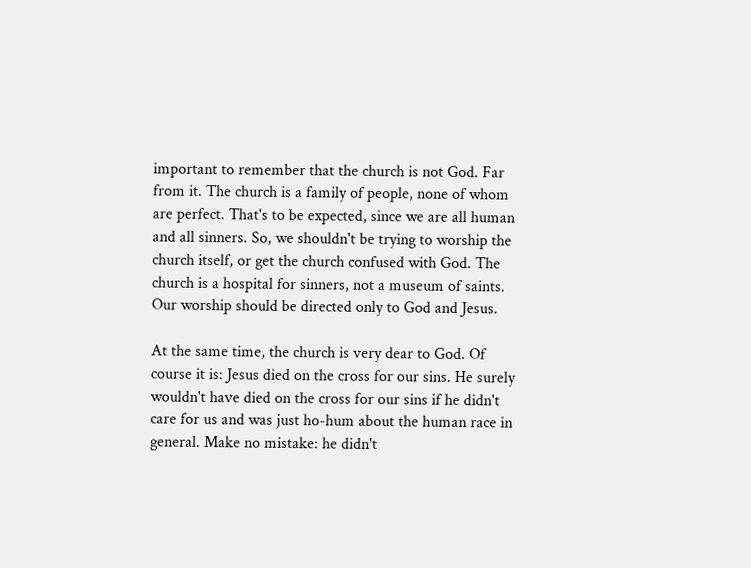important to remember that the church is not God. Far from it. The church is a family of people, none of whom are perfect. That's to be expected, since we are all human and all sinners. So, we shouldn't be trying to worship the church itself, or get the church confused with God. The church is a hospital for sinners, not a museum of saints. Our worship should be directed only to God and Jesus.

At the same time, the church is very dear to God. Of course it is: Jesus died on the cross for our sins. He surely wouldn't have died on the cross for our sins if he didn't care for us and was just ho-hum about the human race in general. Make no mistake: he didn't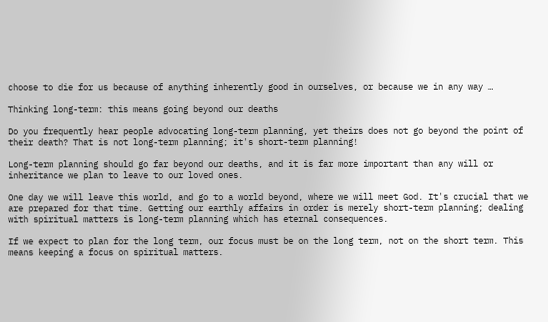choose to die for us because of anything inherently good in ourselves, or because we in any way …

Thinking long-term: this means going beyond our deaths

Do you frequently hear people advocating long-term planning, yet theirs does not go beyond the point of their death? That is not long-term planning; it's short-term planning!

Long-term planning should go far beyond our deaths, and it is far more important than any will or inheritance we plan to leave to our loved ones.

One day we will leave this world, and go to a world beyond, where we will meet God. It's crucial that we are prepared for that time. Getting our earthly affairs in order is merely short-term planning; dealing with spiritual matters is long-term planning which has eternal consequences.

If we expect to plan for the long term, our focus must be on the long term, not on the short term. This means keeping a focus on spiritual matters.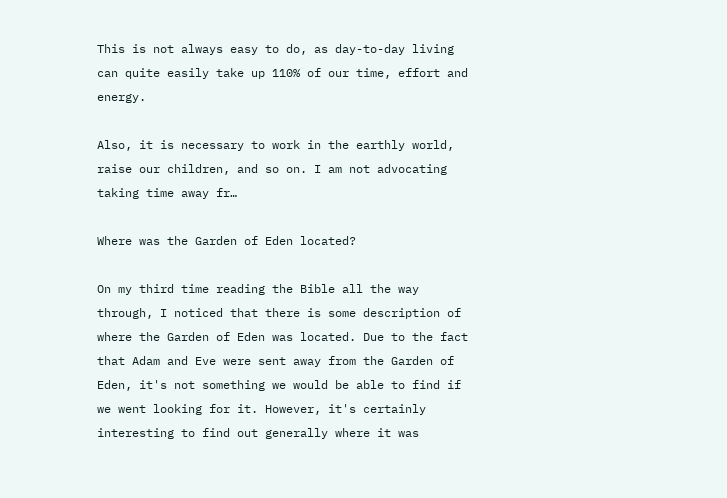This is not always easy to do, as day-to-day living can quite easily take up 110% of our time, effort and energy.

Also, it is necessary to work in the earthly world, raise our children, and so on. I am not advocating taking time away fr…

Where was the Garden of Eden located?

On my third time reading the Bible all the way through, I noticed that there is some description of where the Garden of Eden was located. Due to the fact that Adam and Eve were sent away from the Garden of Eden, it's not something we would be able to find if we went looking for it. However, it's certainly interesting to find out generally where it was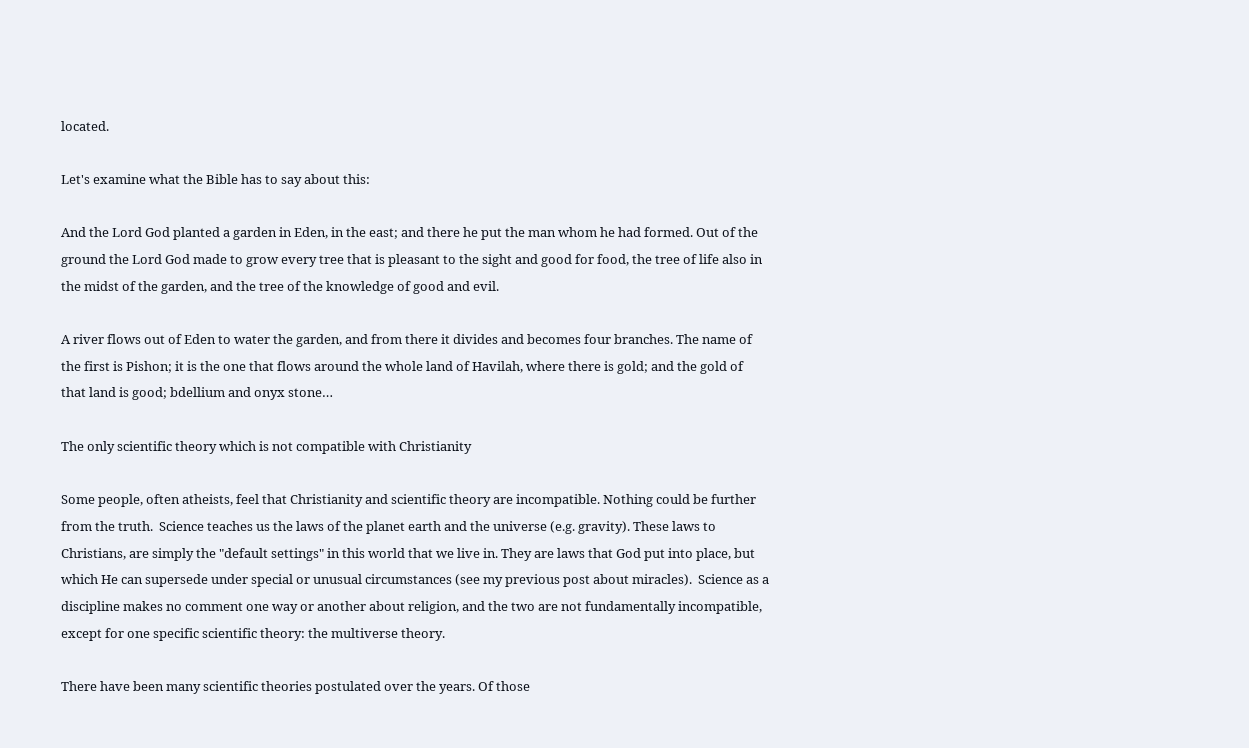located.

Let's examine what the Bible has to say about this:

And the Lord God planted a garden in Eden, in the east; and there he put the man whom he had formed. Out of the ground the Lord God made to grow every tree that is pleasant to the sight and good for food, the tree of life also in the midst of the garden, and the tree of the knowledge of good and evil.

A river flows out of Eden to water the garden, and from there it divides and becomes four branches. The name of the first is Pishon; it is the one that flows around the whole land of Havilah, where there is gold; and the gold of that land is good; bdellium and onyx stone…

The only scientific theory which is not compatible with Christianity

Some people, often atheists, feel that Christianity and scientific theory are incompatible. Nothing could be further from the truth.  Science teaches us the laws of the planet earth and the universe (e.g. gravity). These laws to Christians, are simply the "default settings" in this world that we live in. They are laws that God put into place, but which He can supersede under special or unusual circumstances (see my previous post about miracles).  Science as a discipline makes no comment one way or another about religion, and the two are not fundamentally incompatible, except for one specific scientific theory: the multiverse theory.

There have been many scientific theories postulated over the years. Of those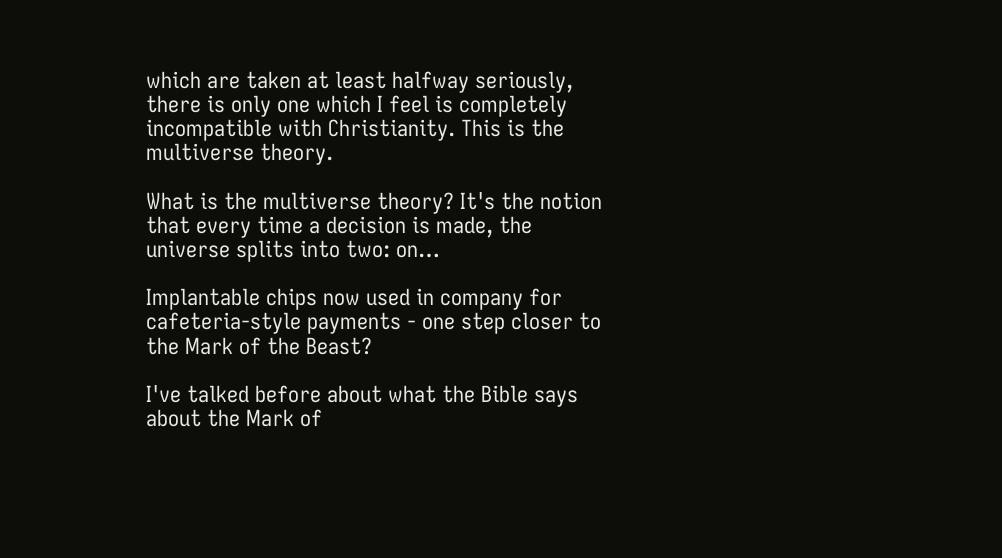which are taken at least halfway seriously, there is only one which I feel is completely incompatible with Christianity. This is the multiverse theory.

What is the multiverse theory? It's the notion that every time a decision is made, the universe splits into two: on…

Implantable chips now used in company for cafeteria-style payments - one step closer to the Mark of the Beast?

I've talked before about what the Bible says about the Mark of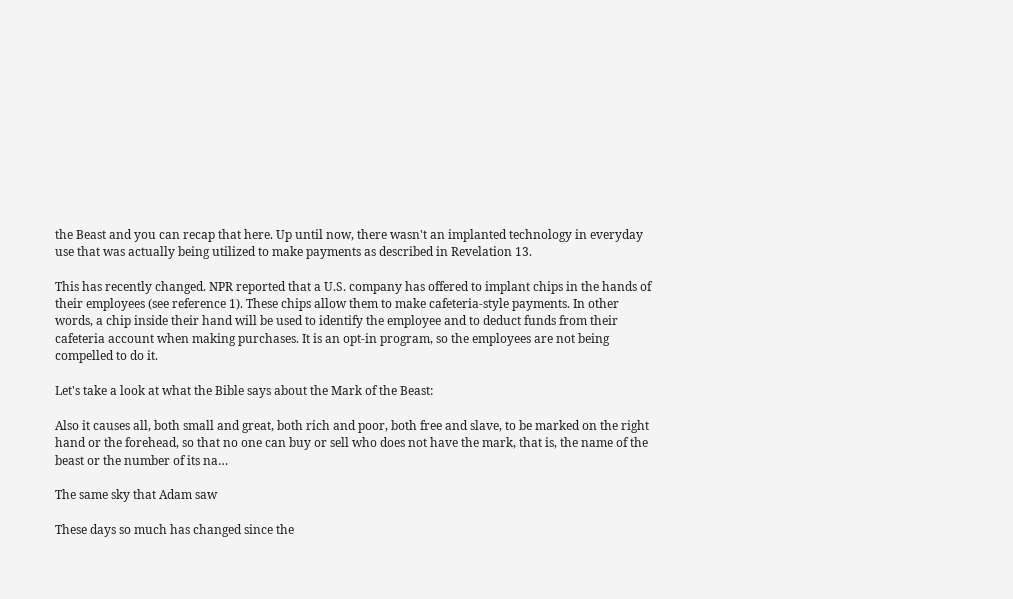the Beast and you can recap that here. Up until now, there wasn't an implanted technology in everyday use that was actually being utilized to make payments as described in Revelation 13.

This has recently changed. NPR reported that a U.S. company has offered to implant chips in the hands of their employees (see reference 1). These chips allow them to make cafeteria-style payments. In other words, a chip inside their hand will be used to identify the employee and to deduct funds from their cafeteria account when making purchases. It is an opt-in program, so the employees are not being compelled to do it.

Let's take a look at what the Bible says about the Mark of the Beast:

Also it causes all, both small and great, both rich and poor, both free and slave, to be marked on the right hand or the forehead, so that no one can buy or sell who does not have the mark, that is, the name of the beast or the number of its na…

The same sky that Adam saw

These days so much has changed since the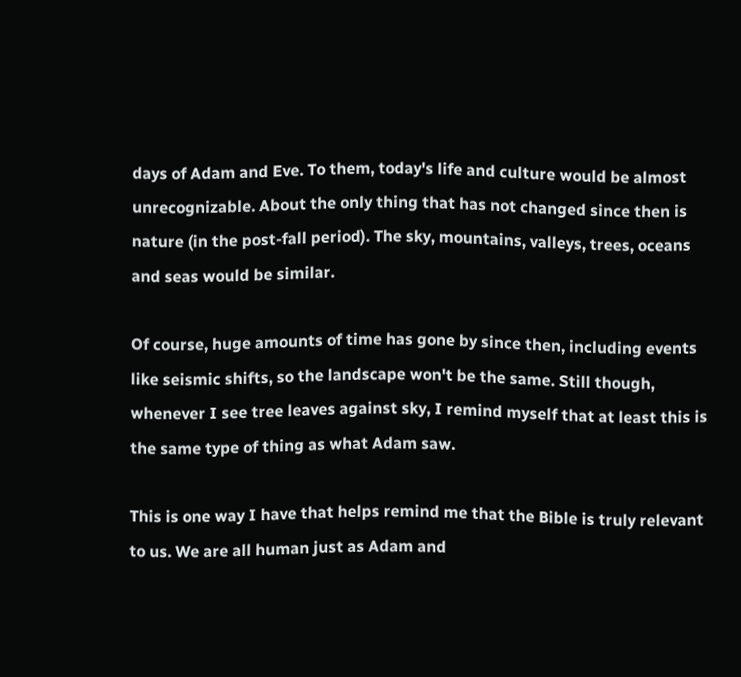days of Adam and Eve. To them, today's life and culture would be almost unrecognizable. About the only thing that has not changed since then is nature (in the post-fall period). The sky, mountains, valleys, trees, oceans and seas would be similar.

Of course, huge amounts of time has gone by since then, including events like seismic shifts, so the landscape won't be the same. Still though, whenever I see tree leaves against sky, I remind myself that at least this is the same type of thing as what Adam saw.

This is one way I have that helps remind me that the Bible is truly relevant to us. We are all human just as Adam and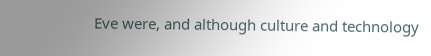Eve were, and although culture and technology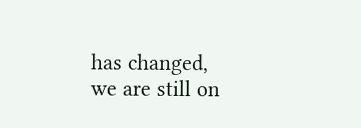has changed, we are still on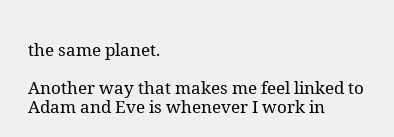the same planet.

Another way that makes me feel linked to Adam and Eve is whenever I work in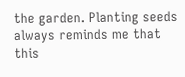the garden. Planting seeds always reminds me that this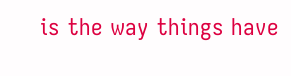is the way things have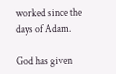worked since the days of Adam.

God has given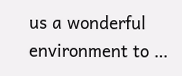us a wonderful environment to …